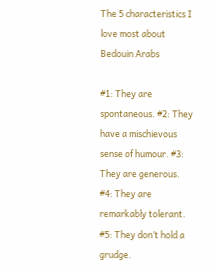The 5 characteristics I love most about Bedouin Arabs

#1: They are spontaneous. #2: They have a mischievous sense of humour. #3: They are generous. #4: They are remarkably tolerant. #5: They don’t hold a grudge.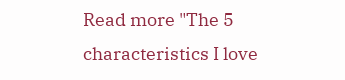Read more "The 5 characteristics I love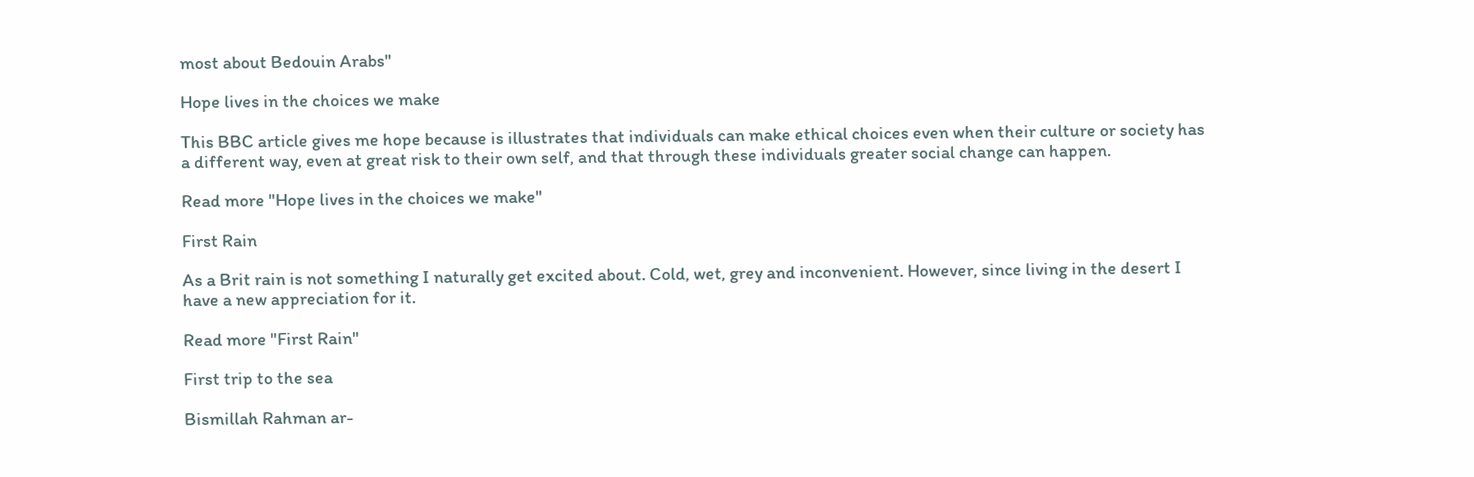most about Bedouin Arabs"

Hope lives in the choices we make

This BBC article gives me hope because is illustrates that individuals can make ethical choices even when their culture or society has a different way, even at great risk to their own self, and that through these individuals greater social change can happen.

Read more "Hope lives in the choices we make"

First Rain

As a Brit rain is not something I naturally get excited about. Cold, wet, grey and inconvenient. However, since living in the desert I have a new appreciation for it.

Read more "First Rain"

First trip to the sea

Bismillah Rahman ar-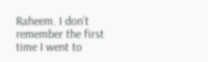Raheem. I don’t remember the first time I went to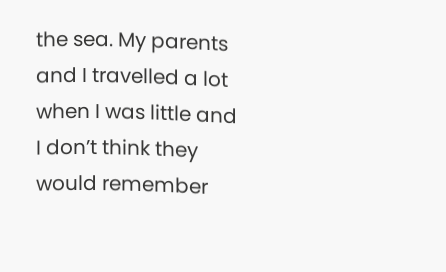the sea. My parents and I travelled a lot when I was little and I don’t think they would remember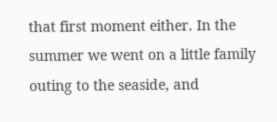that first moment either. In the summer we went on a little family outing to the seaside, and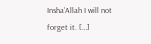Insha’Allah I will not forget it. […]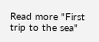Read more "First trip to the sea"